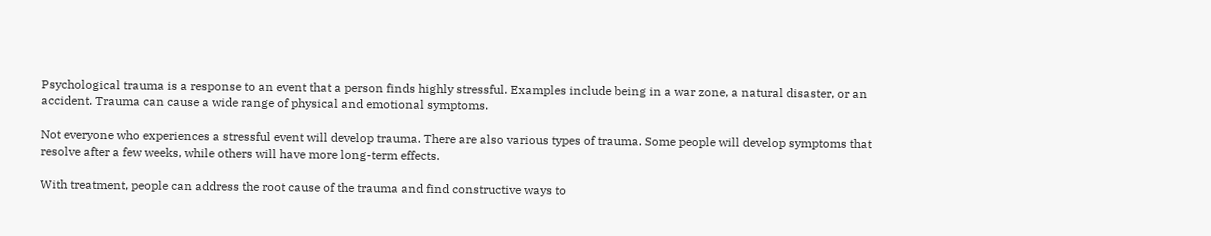Psychological trauma is a response to an event that a person finds highly stressful. Examples include being in a war zone, a natural disaster, or an accident. Trauma can cause a wide range of physical and emotional symptoms.

Not everyone who experiences a stressful event will develop trauma. There are also various types of trauma. Some people will develop symptoms that resolve after a few weeks, while others will have more long-term effects.

With treatment, people can address the root cause of the trauma and find constructive ways to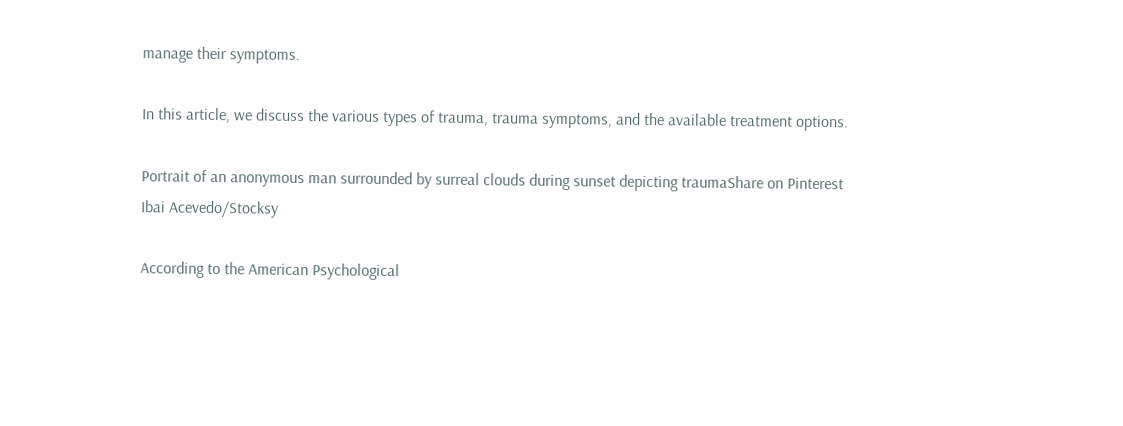manage their symptoms.

In this article, we discuss the various types of trauma, trauma symptoms, and the available treatment options.

Portrait of an anonymous man surrounded by surreal clouds during sunset depicting traumaShare on Pinterest
Ibai Acevedo/Stocksy

According to the American Psychological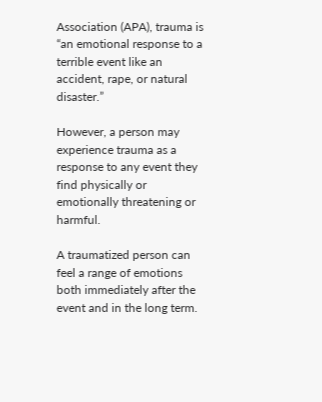Association (APA), trauma is “an emotional response to a terrible event like an accident, rape, or natural disaster.”

However, a person may experience trauma as a response to any event they find physically or emotionally threatening or harmful.

A traumatized person can feel a range of emotions both immediately after the event and in the long term.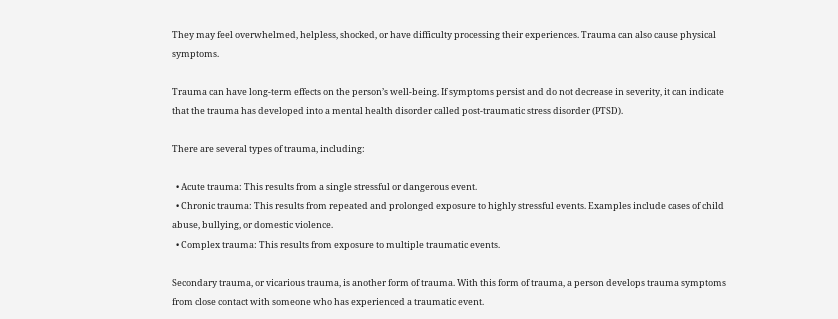They may feel overwhelmed, helpless, shocked, or have difficulty processing their experiences. Trauma can also cause physical symptoms.

Trauma can have long-term effects on the person’s well-being. If symptoms persist and do not decrease in severity, it can indicate that the trauma has developed into a mental health disorder called post-traumatic stress disorder (PTSD).

There are several types of trauma, including:

  • Acute trauma: This results from a single stressful or dangerous event.
  • Chronic trauma: This results from repeated and prolonged exposure to highly stressful events. Examples include cases of child abuse, bullying, or domestic violence.
  • Complex trauma: This results from exposure to multiple traumatic events.

Secondary trauma, or vicarious trauma, is another form of trauma. With this form of trauma, a person develops trauma symptoms from close contact with someone who has experienced a traumatic event.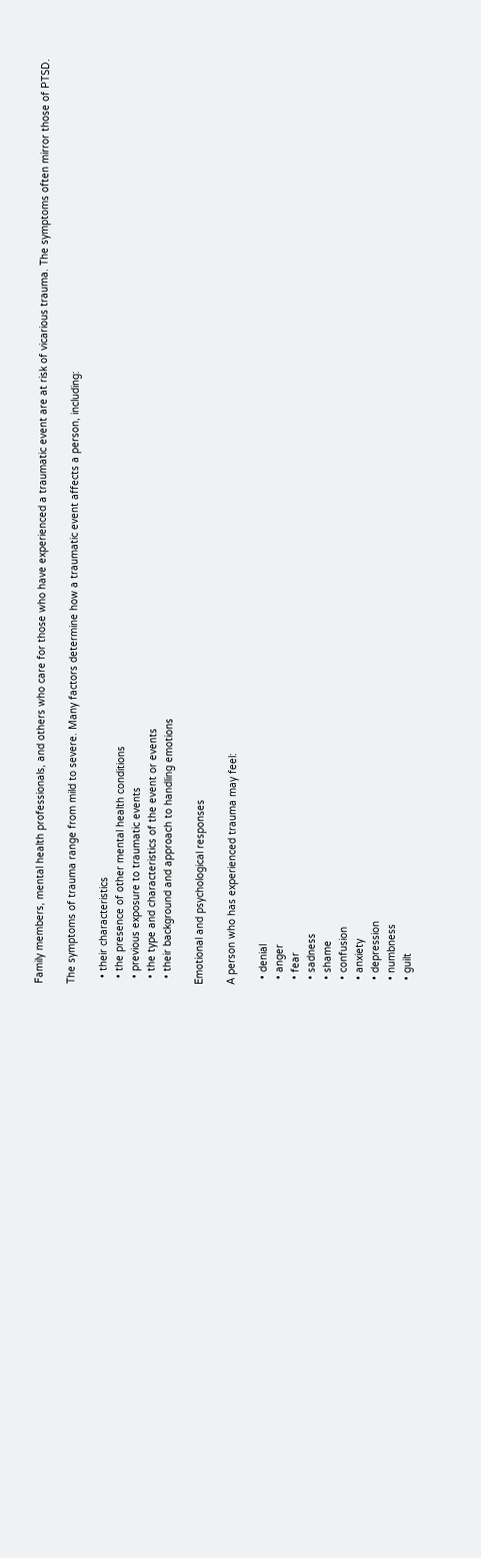Family members, mental health professionals, and others who care for those who have experienced a traumatic event are at risk of vicarious trauma. The symptoms often mirror those of PTSD.

The symptoms of trauma range from mild to severe. Many factors determine how a traumatic event affects a person, including:

  • their characteristics
  • the presence of other mental health conditions
  • previous exposure to traumatic events
  • the type and characteristics of the event or events
  • their background and approach to handling emotions

Emotional and psychological responses

A person who has experienced trauma may feel:

  • denial
  • anger
  • fear
  • sadness
  • shame
  • confusion
  • anxiety
  • depression
  • numbness
  • guilt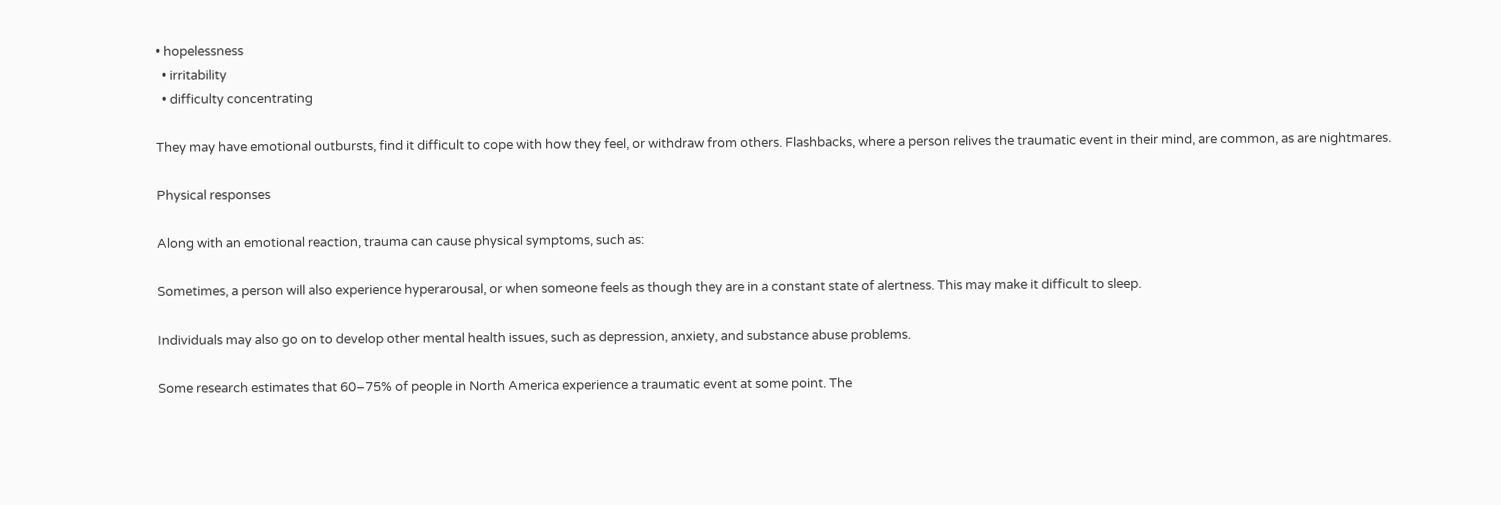• hopelessness
  • irritability
  • difficulty concentrating

They may have emotional outbursts, find it difficult to cope with how they feel, or withdraw from others. Flashbacks, where a person relives the traumatic event in their mind, are common, as are nightmares.

Physical responses

Along with an emotional reaction, trauma can cause physical symptoms, such as:

Sometimes, a person will also experience hyperarousal, or when someone feels as though they are in a constant state of alertness. This may make it difficult to sleep.

Individuals may also go on to develop other mental health issues, such as depression, anxiety, and substance abuse problems.

Some research estimates that 60–75% of people in North America experience a traumatic event at some point. The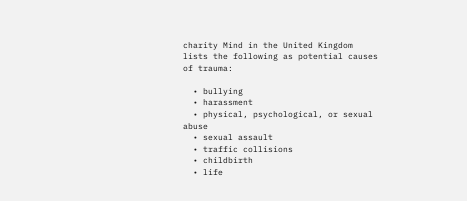charity Mind in the United Kingdom lists the following as potential causes of trauma:

  • bullying
  • harassment
  • physical, psychological, or sexual abuse
  • sexual assault
  • traffic collisions
  • childbirth
  • life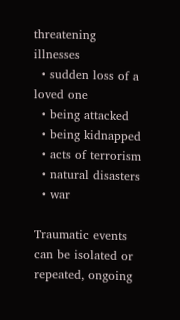threatening illnesses
  • sudden loss of a loved one
  • being attacked
  • being kidnapped
  • acts of terrorism
  • natural disasters
  • war

Traumatic events can be isolated or repeated, ongoing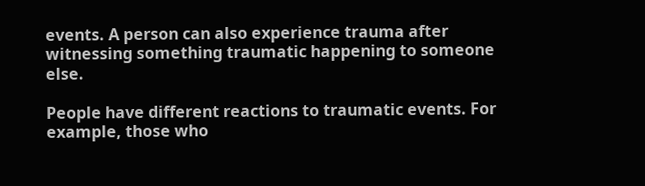events. A person can also experience trauma after witnessing something traumatic happening to someone else.

People have different reactions to traumatic events. For example, those who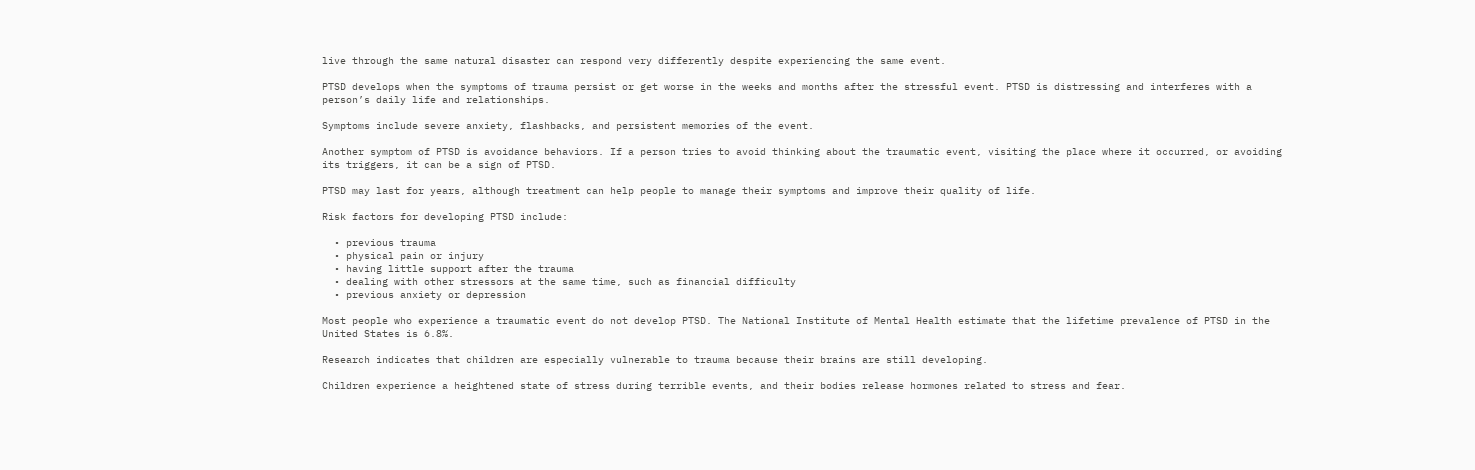live through the same natural disaster can respond very differently despite experiencing the same event.

PTSD develops when the symptoms of trauma persist or get worse in the weeks and months after the stressful event. PTSD is distressing and interferes with a person’s daily life and relationships.

Symptoms include severe anxiety, flashbacks, and persistent memories of the event.

Another symptom of PTSD is avoidance behaviors. If a person tries to avoid thinking about the traumatic event, visiting the place where it occurred, or avoiding its triggers, it can be a sign of PTSD.

PTSD may last for years, although treatment can help people to manage their symptoms and improve their quality of life.

Risk factors for developing PTSD include:

  • previous trauma
  • physical pain or injury
  • having little support after the trauma
  • dealing with other stressors at the same time, such as financial difficulty
  • previous anxiety or depression

Most people who experience a traumatic event do not develop PTSD. The National Institute of Mental Health estimate that the lifetime prevalence of PTSD in the United States is 6.8%.

Research indicates that children are especially vulnerable to trauma because their brains are still developing.

Children experience a heightened state of stress during terrible events, and their bodies release hormones related to stress and fear.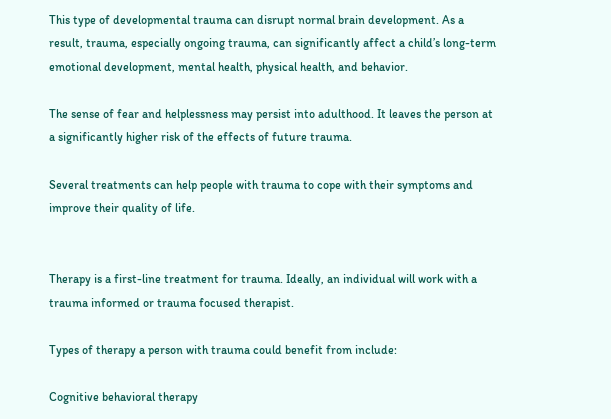This type of developmental trauma can disrupt normal brain development. As a result, trauma, especially ongoing trauma, can significantly affect a child’s long-term emotional development, mental health, physical health, and behavior.

The sense of fear and helplessness may persist into adulthood. It leaves the person at a significantly higher risk of the effects of future trauma.

Several treatments can help people with trauma to cope with their symptoms and improve their quality of life.


Therapy is a first-line treatment for trauma. Ideally, an individual will work with a trauma informed or trauma focused therapist.

Types of therapy a person with trauma could benefit from include:

Cognitive behavioral therapy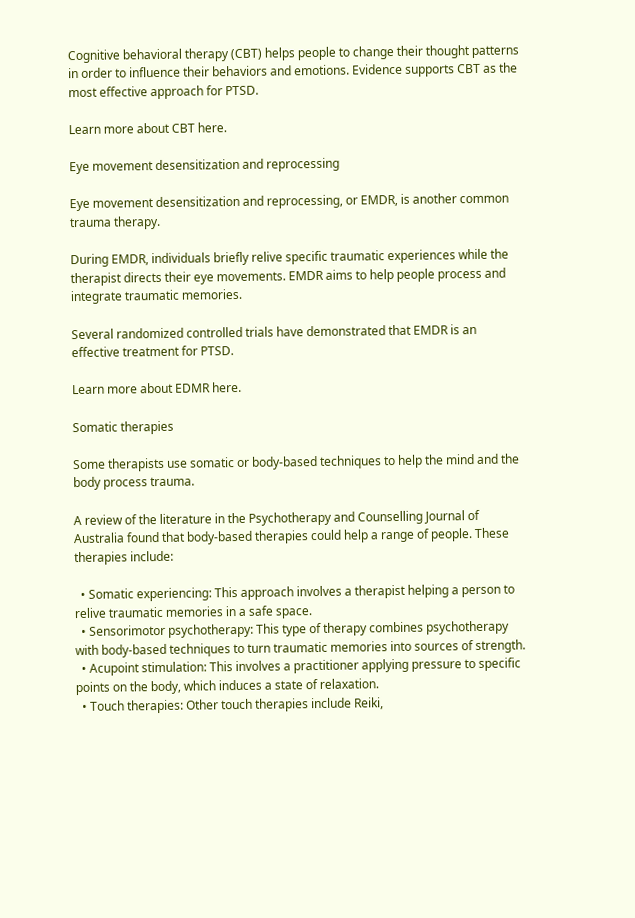Cognitive behavioral therapy (CBT) helps people to change their thought patterns in order to influence their behaviors and emotions. Evidence supports CBT as the most effective approach for PTSD.

Learn more about CBT here.

Eye movement desensitization and reprocessing

Eye movement desensitization and reprocessing, or EMDR, is another common trauma therapy.

During EMDR, individuals briefly relive specific traumatic experiences while the therapist directs their eye movements. EMDR aims to help people process and integrate traumatic memories.

Several randomized controlled trials have demonstrated that EMDR is an effective treatment for PTSD.

Learn more about EDMR here.

Somatic therapies

Some therapists use somatic or body-based techniques to help the mind and the body process trauma.

A review of the literature in the Psychotherapy and Counselling Journal of Australia found that body-based therapies could help a range of people. These therapies include:

  • Somatic experiencing: This approach involves a therapist helping a person to relive traumatic memories in a safe space.
  • Sensorimotor psychotherapy: This type of therapy combines psychotherapy with body-based techniques to turn traumatic memories into sources of strength.
  • Acupoint stimulation: This involves a practitioner applying pressure to specific points on the body, which induces a state of relaxation.
  • Touch therapies: Other touch therapies include Reiki,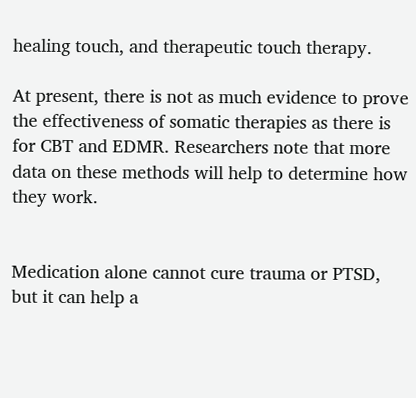healing touch, and therapeutic touch therapy.

At present, there is not as much evidence to prove the effectiveness of somatic therapies as there is for CBT and EDMR. Researchers note that more data on these methods will help to determine how they work.


Medication alone cannot cure trauma or PTSD, but it can help a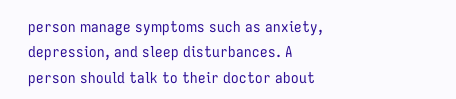person manage symptoms such as anxiety, depression, and sleep disturbances. A person should talk to their doctor about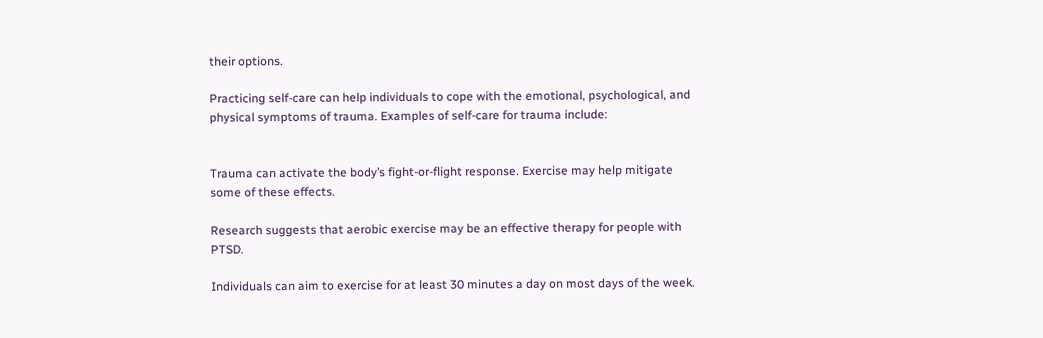their options.

Practicing self-care can help individuals to cope with the emotional, psychological, and physical symptoms of trauma. Examples of self-care for trauma include:


Trauma can activate the body’s fight-or-flight response. Exercise may help mitigate some of these effects.

Research suggests that aerobic exercise may be an effective therapy for people with PTSD.

Individuals can aim to exercise for at least 30 minutes a day on most days of the week.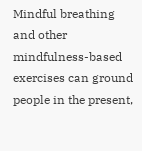Mindful breathing and other mindfulness-based exercises can ground people in the present,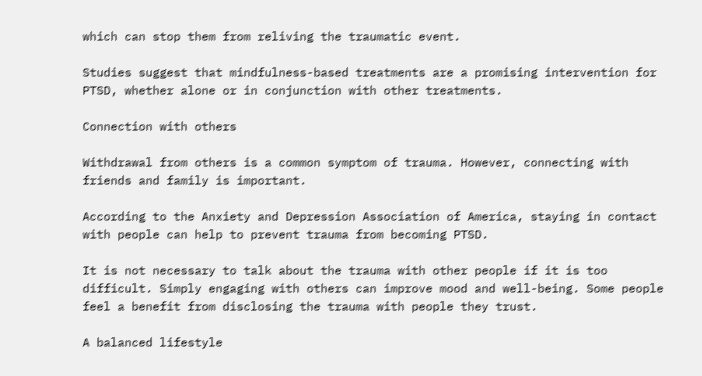which can stop them from reliving the traumatic event.

Studies suggest that mindfulness-based treatments are a promising intervention for PTSD, whether alone or in conjunction with other treatments.

Connection with others

Withdrawal from others is a common symptom of trauma. However, connecting with friends and family is important.

According to the Anxiety and Depression Association of America, staying in contact with people can help to prevent trauma from becoming PTSD.

It is not necessary to talk about the trauma with other people if it is too difficult. Simply engaging with others can improve mood and well-being. Some people feel a benefit from disclosing the trauma with people they trust.

A balanced lifestyle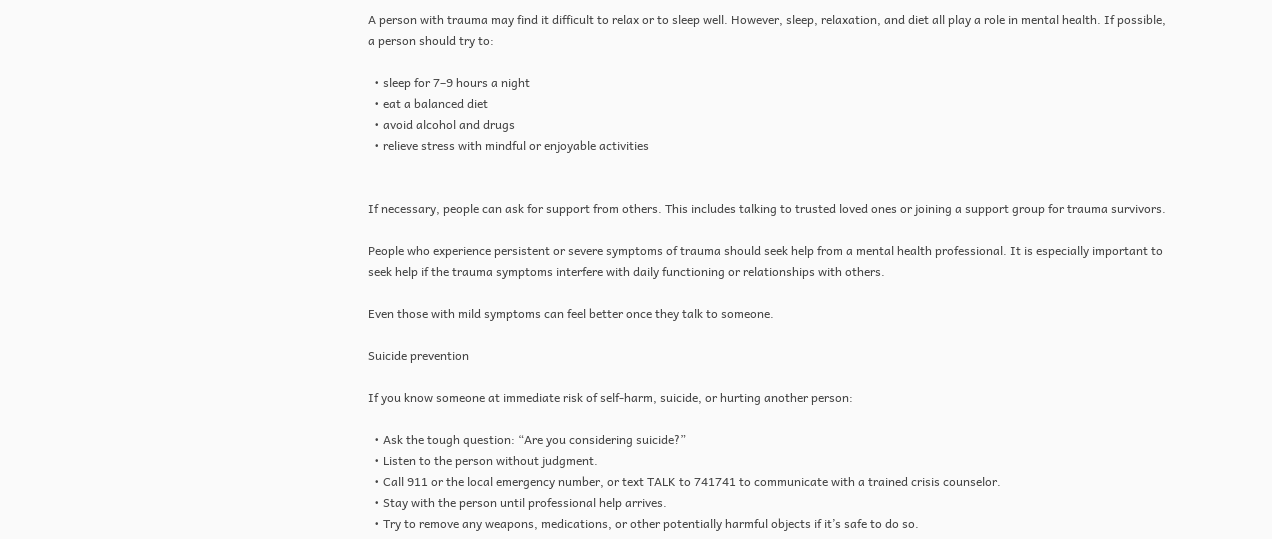A person with trauma may find it difficult to relax or to sleep well. However, sleep, relaxation, and diet all play a role in mental health. If possible, a person should try to:

  • sleep for 7–9 hours a night
  • eat a balanced diet
  • avoid alcohol and drugs
  • relieve stress with mindful or enjoyable activities


If necessary, people can ask for support from others. This includes talking to trusted loved ones or joining a support group for trauma survivors.

People who experience persistent or severe symptoms of trauma should seek help from a mental health professional. It is especially important to seek help if the trauma symptoms interfere with daily functioning or relationships with others.

Even those with mild symptoms can feel better once they talk to someone.

Suicide prevention

If you know someone at immediate risk of self-harm, suicide, or hurting another person:

  • Ask the tough question: “Are you considering suicide?”
  • Listen to the person without judgment.
  • Call 911 or the local emergency number, or text TALK to 741741 to communicate with a trained crisis counselor.
  • Stay with the person until professional help arrives.
  • Try to remove any weapons, medications, or other potentially harmful objects if it’s safe to do so.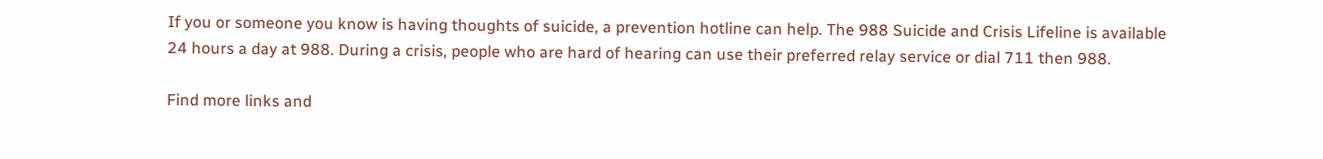If you or someone you know is having thoughts of suicide, a prevention hotline can help. The 988 Suicide and Crisis Lifeline is available 24 hours a day at 988. During a crisis, people who are hard of hearing can use their preferred relay service or dial 711 then 988.

Find more links and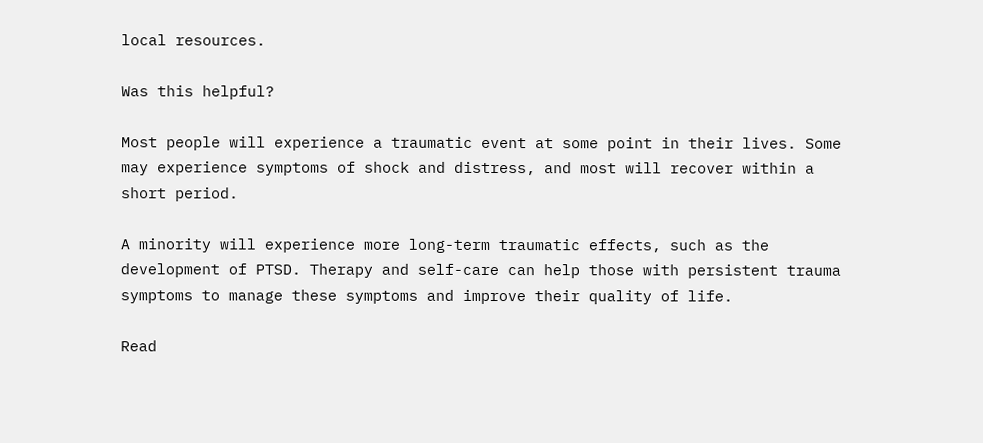local resources.

Was this helpful?

Most people will experience a traumatic event at some point in their lives. Some may experience symptoms of shock and distress, and most will recover within a short period.

A minority will experience more long-term traumatic effects, such as the development of PTSD. Therapy and self-care can help those with persistent trauma symptoms to manage these symptoms and improve their quality of life.

Read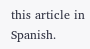this article in Spanish.